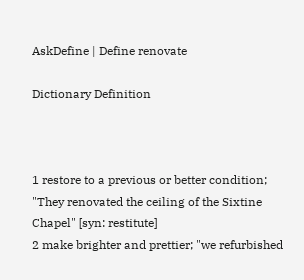AskDefine | Define renovate

Dictionary Definition



1 restore to a previous or better condition; "They renovated the ceiling of the Sixtine Chapel" [syn: restitute]
2 make brighter and prettier; "we refurbished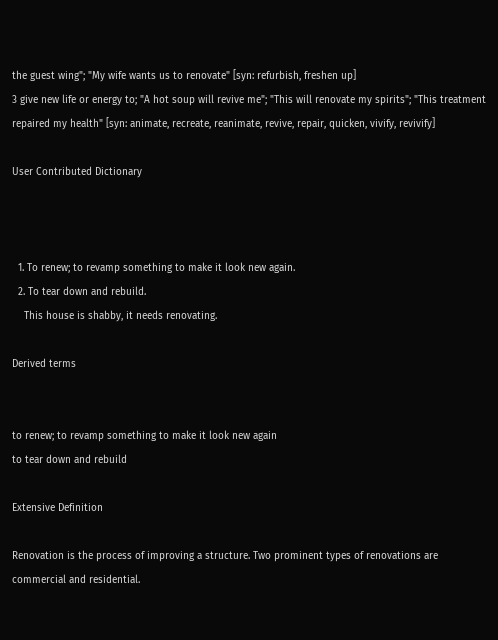the guest wing"; "My wife wants us to renovate" [syn: refurbish, freshen up]
3 give new life or energy to; "A hot soup will revive me"; "This will renovate my spirits"; "This treatment repaired my health" [syn: animate, recreate, reanimate, revive, repair, quicken, vivify, revivify]

User Contributed Dictionary



  1. To renew; to revamp something to make it look new again.
  2. To tear down and rebuild.
    This house is shabby, it needs renovating.

Derived terms


to renew; to revamp something to make it look new again
to tear down and rebuild

Extensive Definition

Renovation is the process of improving a structure. Two prominent types of renovations are commercial and residential.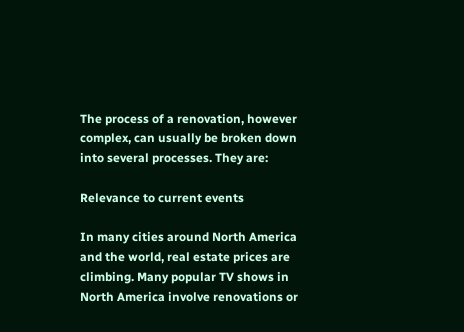The process of a renovation, however complex, can usually be broken down into several processes. They are:

Relevance to current events

In many cities around North America and the world, real estate prices are climbing. Many popular TV shows in North America involve renovations or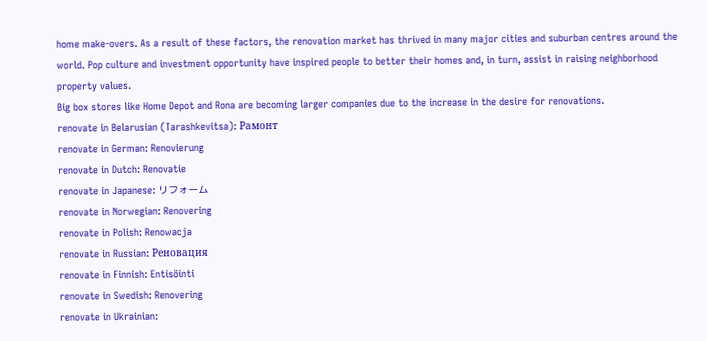home make-overs. As a result of these factors, the renovation market has thrived in many major cities and suburban centres around the world. Pop culture and investment opportunity have inspired people to better their homes and, in turn, assist in raising neighborhood property values.
Big box stores like Home Depot and Rona are becoming larger companies due to the increase in the desire for renovations.
renovate in Belarusian (Tarashkevitsa): Рамонт
renovate in German: Renovierung
renovate in Dutch: Renovatie
renovate in Japanese: リフォーム
renovate in Norwegian: Renovering
renovate in Polish: Renowacja
renovate in Russian: Реновация
renovate in Finnish: Entisöinti
renovate in Swedish: Renovering
renovate in Ukrainian: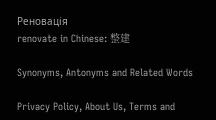Реновація
renovate in Chinese: 整建

Synonyms, Antonyms and Related Words

Privacy Policy, About Us, Terms and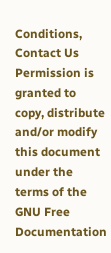Conditions, Contact Us
Permission is granted to copy, distribute and/or modify this document under the terms of the GNU Free Documentation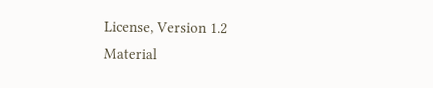License, Version 1.2
Material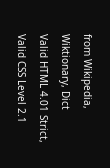from Wikipedia, Wiktionary, Dict
Valid HTML 4.01 Strict, Valid CSS Level 2.1